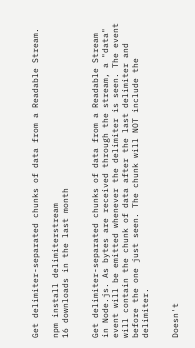Get delimiter-separated chunks of data from a Readable Stream.

npm install delimiterstream
16 downloads in the last month


Get delimiter-separated chunks of data from a Readable Stream in Node.js. As bytes are received through the stream, a "data" event will be emitted whenever the delimiter is seen. The event will contain the chunk of data after the last delimiter and before the one just seen. The chunk will NOT include the delimiter.


Doesn't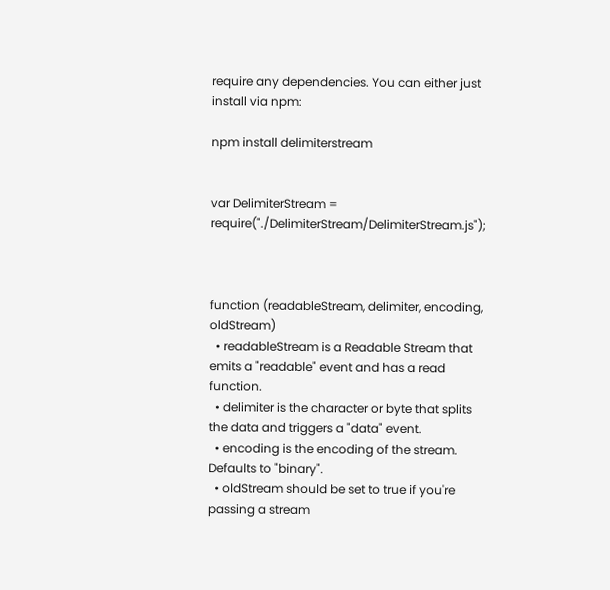require any dependencies. You can either just install via npm:

npm install delimiterstream


var DelimiterStream = require("./DelimiterStream/DelimiterStream.js");



function (readableStream, delimiter, encoding, oldStream)
  • readableStream is a Readable Stream that emits a "readable" event and has a read function.
  • delimiter is the character or byte that splits the data and triggers a "data" event.
  • encoding is the encoding of the stream. Defaults to "binary".
  • oldStream should be set to true if you're passing a stream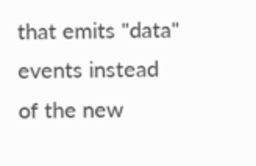that emits "data" events instead of the new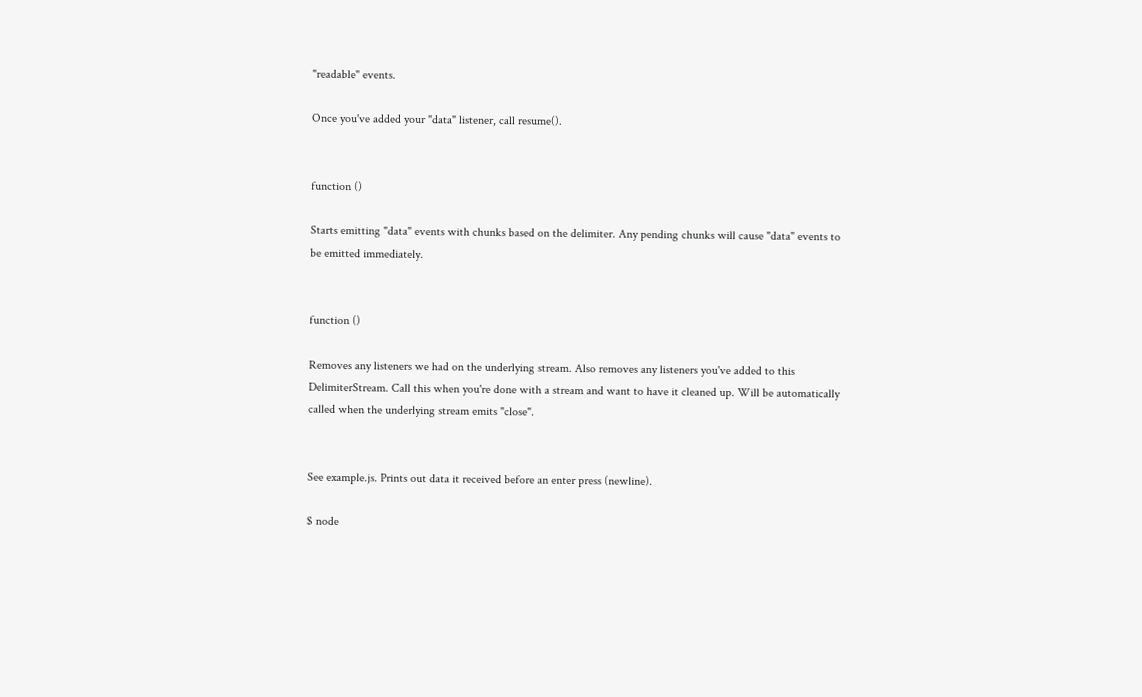"readable" events.

Once you've added your "data" listener, call resume().


function ()

Starts emitting "data" events with chunks based on the delimiter. Any pending chunks will cause "data" events to be emitted immediately.


function ()

Removes any listeners we had on the underlying stream. Also removes any listeners you've added to this DelimiterStream. Call this when you're done with a stream and want to have it cleaned up. Will be automatically called when the underlying stream emits "close".


See example.js. Prints out data it received before an enter press (newline).

$ node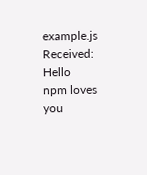example.js
Received: Hello
npm loves you